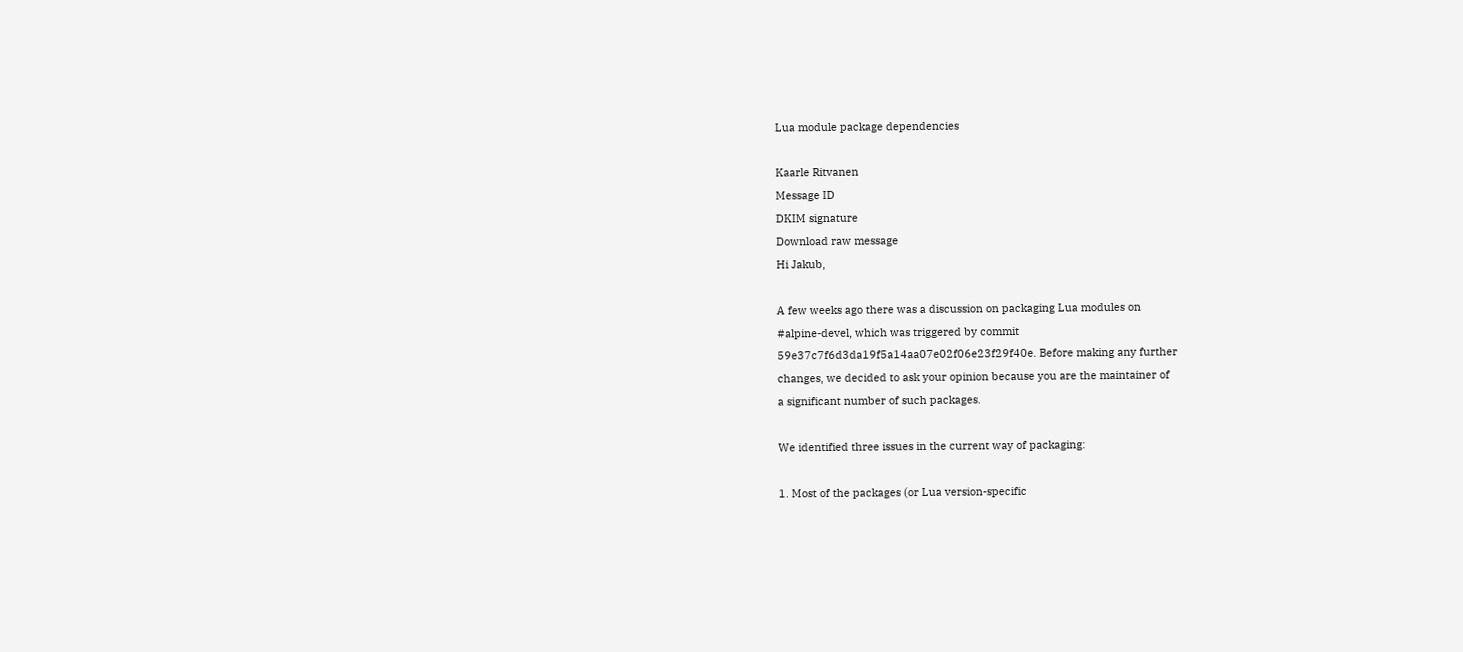Lua module package dependencies

Kaarle Ritvanen
Message ID
DKIM signature
Download raw message
Hi Jakub,

A few weeks ago there was a discussion on packaging Lua modules on
#alpine-devel, which was triggered by commit
59e37c7f6d3da19f5a14aa07e02f06e23f29f40e. Before making any further
changes, we decided to ask your opinion because you are the maintainer of
a significant number of such packages.

We identified three issues in the current way of packaging:

1. Most of the packages (or Lua version-specific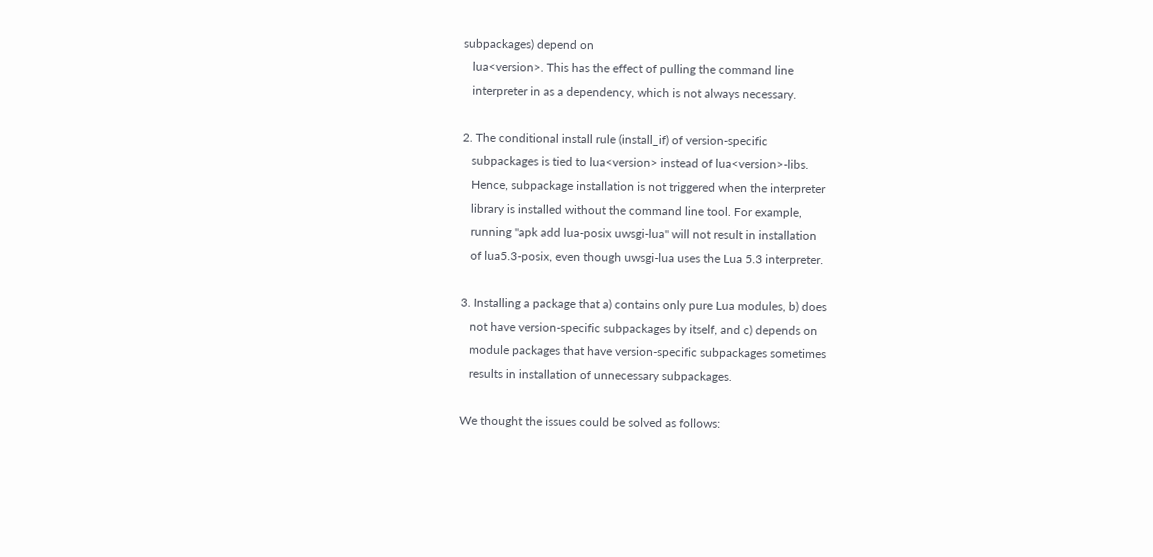subpackages) depend on
   lua<version>. This has the effect of pulling the command line
   interpreter in as a dependency, which is not always necessary.

2. The conditional install rule (install_if) of version-specific
   subpackages is tied to lua<version> instead of lua<version>-libs.
   Hence, subpackage installation is not triggered when the interpreter
   library is installed without the command line tool. For example,
   running "apk add lua-posix uwsgi-lua" will not result in installation
   of lua5.3-posix, even though uwsgi-lua uses the Lua 5.3 interpreter.

3. Installing a package that a) contains only pure Lua modules, b) does
   not have version-specific subpackages by itself, and c) depends on
   module packages that have version-specific subpackages sometimes
   results in installation of unnecessary subpackages.

We thought the issues could be solved as follows: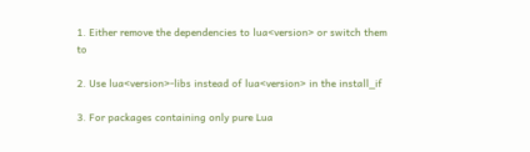1. Either remove the dependencies to lua<version> or switch them to

2. Use lua<version>-libs instead of lua<version> in the install_if

3. For packages containing only pure Lua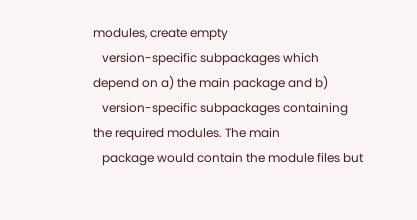modules, create empty
   version-specific subpackages which depend on a) the main package and b)
   version-specific subpackages containing the required modules. The main
   package would contain the module files but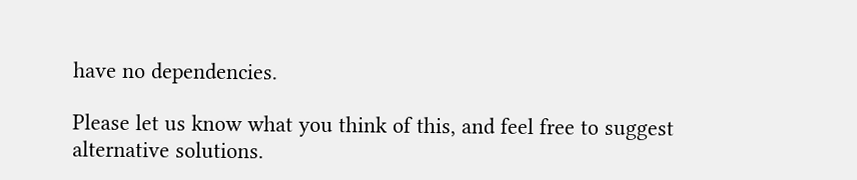have no dependencies.

Please let us know what you think of this, and feel free to suggest
alternative solutions.